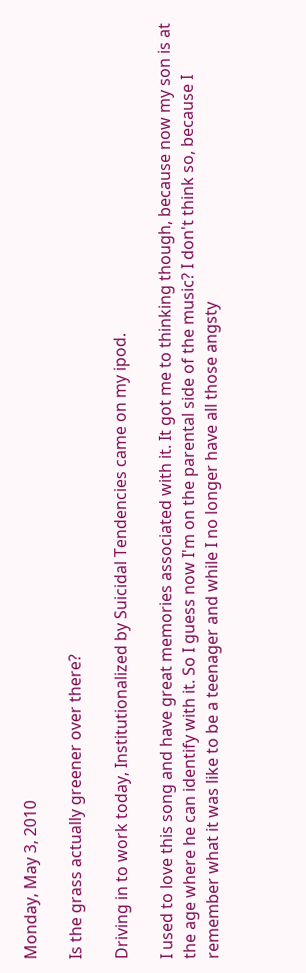Monday, May 3, 2010

Is the grass actually greener over there?

Driving in to work today, Institutionalized by Suicidal Tendencies came on my ipod.

I used to love this song and have great memories associated with it. It got me to thinking though, because now my son is at the age where he can identify with it. So I guess now I'm on the parental side of the music? I don't think so, because I remember what it was like to be a teenager and while I no longer have all those angsty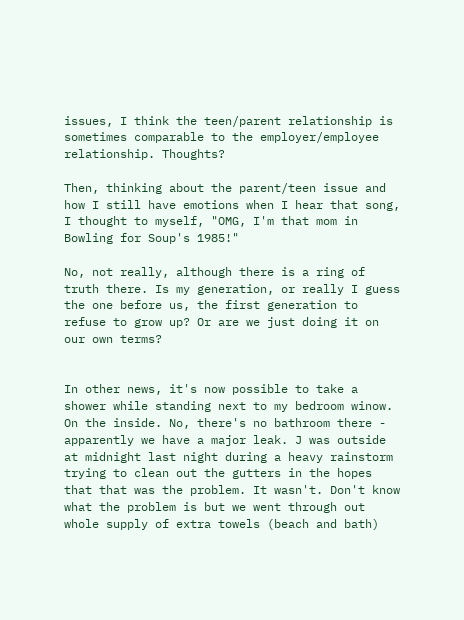issues, I think the teen/parent relationship is sometimes comparable to the employer/employee relationship. Thoughts?

Then, thinking about the parent/teen issue and how I still have emotions when I hear that song, I thought to myself, "OMG, I'm that mom in Bowling for Soup's 1985!"

No, not really, although there is a ring of truth there. Is my generation, or really I guess the one before us, the first generation to refuse to grow up? Or are we just doing it on our own terms?


In other news, it's now possible to take a shower while standing next to my bedroom winow. On the inside. No, there's no bathroom there - apparently we have a major leak. J was outside at midnight last night during a heavy rainstorm trying to clean out the gutters in the hopes that that was the problem. It wasn't. Don't know what the problem is but we went through out whole supply of extra towels (beach and bath)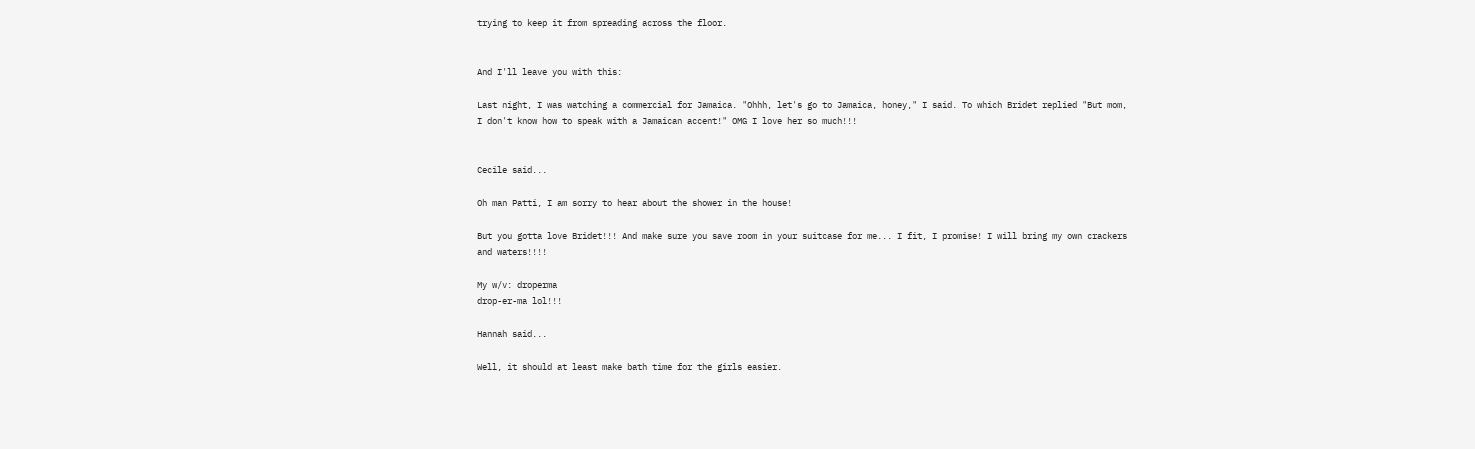trying to keep it from spreading across the floor.


And I'll leave you with this:

Last night, I was watching a commercial for Jamaica. "Ohhh, let's go to Jamaica, honey," I said. To which Bridet replied "But mom, I don't know how to speak with a Jamaican accent!" OMG I love her so much!!!


Cecile said...

Oh man Patti, I am sorry to hear about the shower in the house!

But you gotta love Bridet!!! And make sure you save room in your suitcase for me... I fit, I promise! I will bring my own crackers and waters!!!!

My w/v: droperma
drop-er-ma lol!!!

Hannah said...

Well, it should at least make bath time for the girls easier.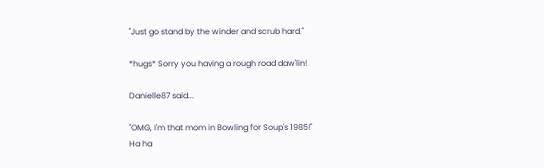"Just go stand by the winder and scrub hard."

*hugs* Sorry you having a rough road daw'lin!

Danielle87 said...

"OMG, I'm that mom in Bowling for Soup's 1985!"
Ha ha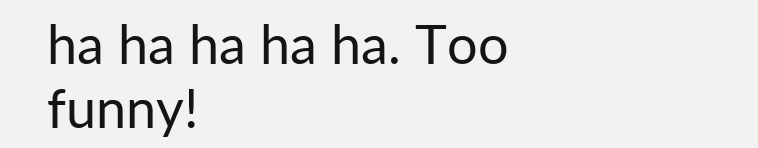ha ha ha ha ha. Too funny!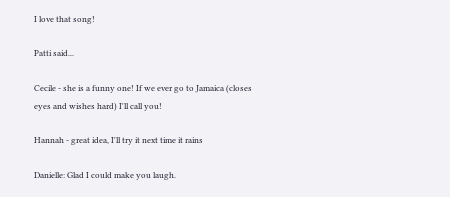I love that song!

Patti said...

Cecile - she is a funny one! If we ever go to Jamaica (closes eyes and wishes hard) I'll call you!

Hannah - great idea, I'll try it next time it rains

Danielle: Glad I could make you laugh.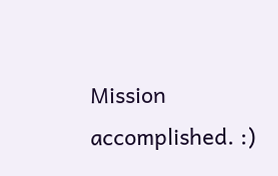Mission accomplished. :)